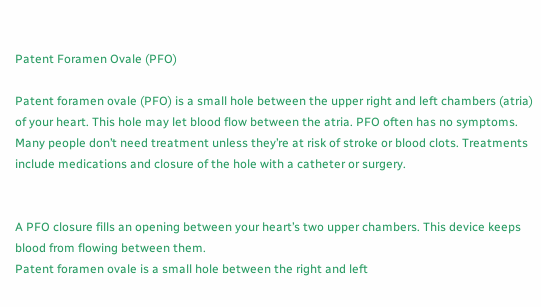Patent Foramen Ovale (PFO)

Patent foramen ovale (PFO) is a small hole between the upper right and left chambers (atria) of your heart. This hole may let blood flow between the atria. PFO often has no symptoms. Many people don’t need treatment unless they’re at risk of stroke or blood clots. Treatments include medications and closure of the hole with a catheter or surgery.


A PFO closure fills an opening between your heart’s two upper chambers. This device keeps blood from flowing between them.
Patent foramen ovale is a small hole between the right and left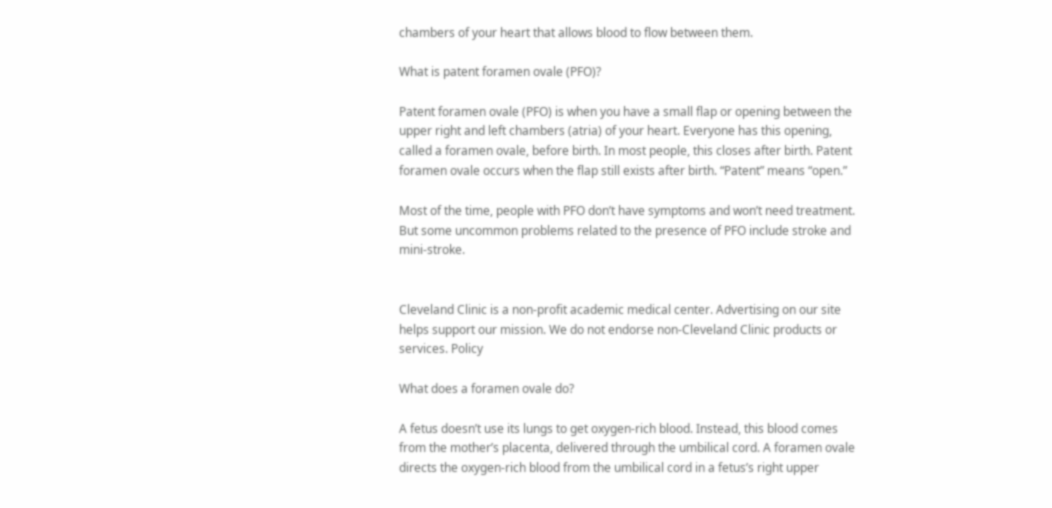chambers of your heart that allows blood to flow between them.

What is patent foramen ovale (PFO)?

Patent foramen ovale (PFO) is when you have a small flap or opening between the upper right and left chambers (atria) of your heart. Everyone has this opening, called a foramen ovale, before birth. In most people, this closes after birth. Patent foramen ovale occurs when the flap still exists after birth. “Patent” means “open.”

Most of the time, people with PFO don’t have symptoms and won’t need treatment. But some uncommon problems related to the presence of PFO include stroke and mini-stroke.


Cleveland Clinic is a non-profit academic medical center. Advertising on our site helps support our mission. We do not endorse non-Cleveland Clinic products or services. Policy

What does a foramen ovale do?

A fetus doesn’t use its lungs to get oxygen-rich blood. Instead, this blood comes from the mother’s placenta, delivered through the umbilical cord. A foramen ovale directs the oxygen-rich blood from the umbilical cord in a fetus’s right upper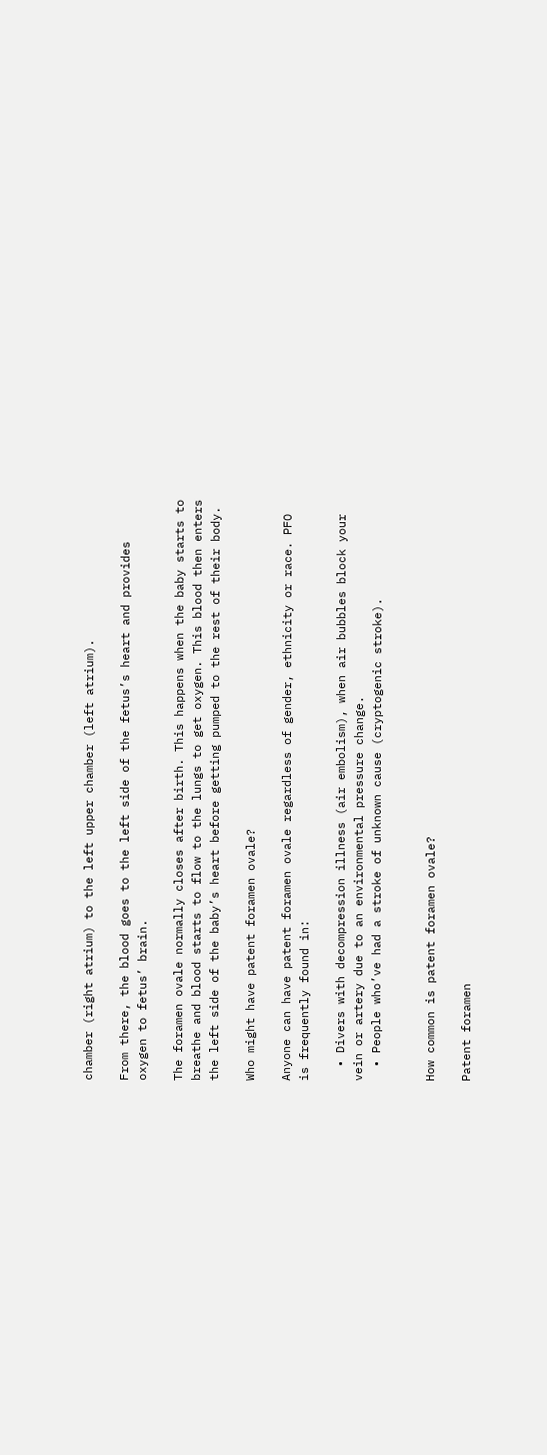chamber (right atrium) to the left upper chamber (left atrium).

From there, the blood goes to the left side of the fetus’s heart and provides oxygen to fetus’ brain.

The foramen ovale normally closes after birth. This happens when the baby starts to breathe and blood starts to flow to the lungs to get oxygen. This blood then enters the left side of the baby’s heart before getting pumped to the rest of their body.

Who might have patent foramen ovale?

Anyone can have patent foramen ovale regardless of gender, ethnicity or race. PFO is frequently found in:

  • Divers with decompression illness (air embolism), when air bubbles block your vein or artery due to an environmental pressure change.
  • People who’ve had a stroke of unknown cause (cryptogenic stroke).


How common is patent foramen ovale?

Patent foramen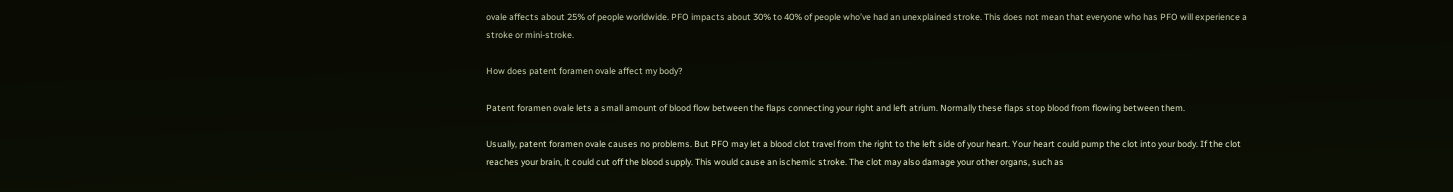ovale affects about 25% of people worldwide. PFO impacts about 30% to 40% of people who’ve had an unexplained stroke. This does not mean that everyone who has PFO will experience a stroke or mini-stroke.

How does patent foramen ovale affect my body?

Patent foramen ovale lets a small amount of blood flow between the flaps connecting your right and left atrium. Normally these flaps stop blood from flowing between them.

Usually, patent foramen ovale causes no problems. But PFO may let a blood clot travel from the right to the left side of your heart. Your heart could pump the clot into your body. If the clot reaches your brain, it could cut off the blood supply. This would cause an ischemic stroke. The clot may also damage your other organs, such as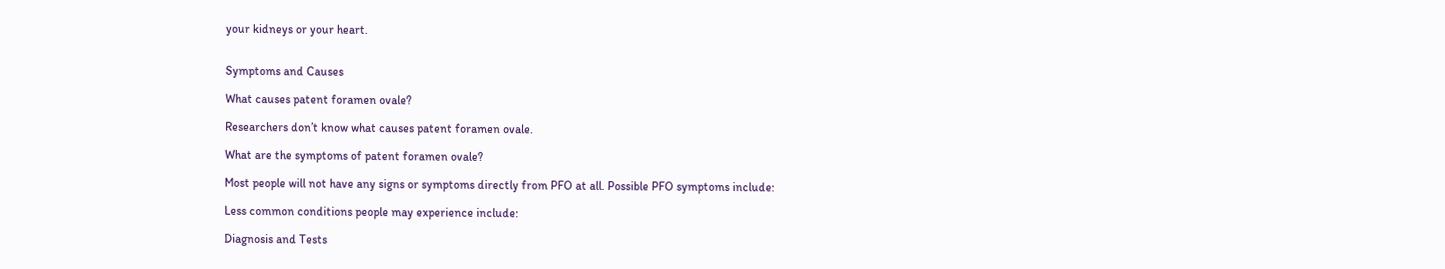your kidneys or your heart.


Symptoms and Causes

What causes patent foramen ovale?

Researchers don’t know what causes patent foramen ovale.

What are the symptoms of patent foramen ovale?

Most people will not have any signs or symptoms directly from PFO at all. Possible PFO symptoms include:

Less common conditions people may experience include:

Diagnosis and Tests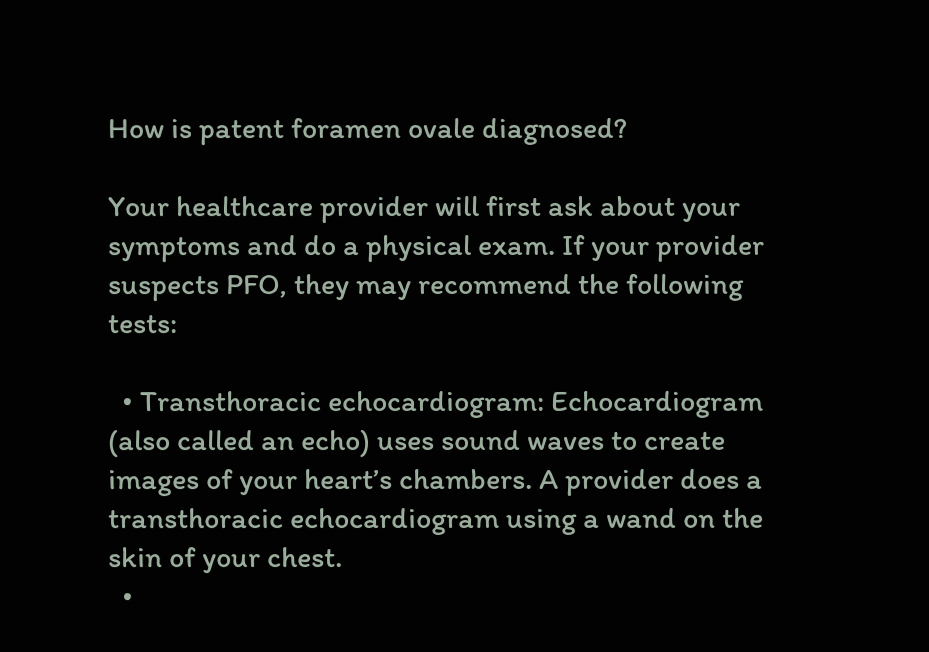How is patent foramen ovale diagnosed?

Your healthcare provider will first ask about your symptoms and do a physical exam. If your provider suspects PFO, they may recommend the following tests:

  • Transthoracic echocardiogram: Echocardiogram (also called an echo) uses sound waves to create images of your heart’s chambers. A provider does a transthoracic echocardiogram using a wand on the skin of your chest.
  •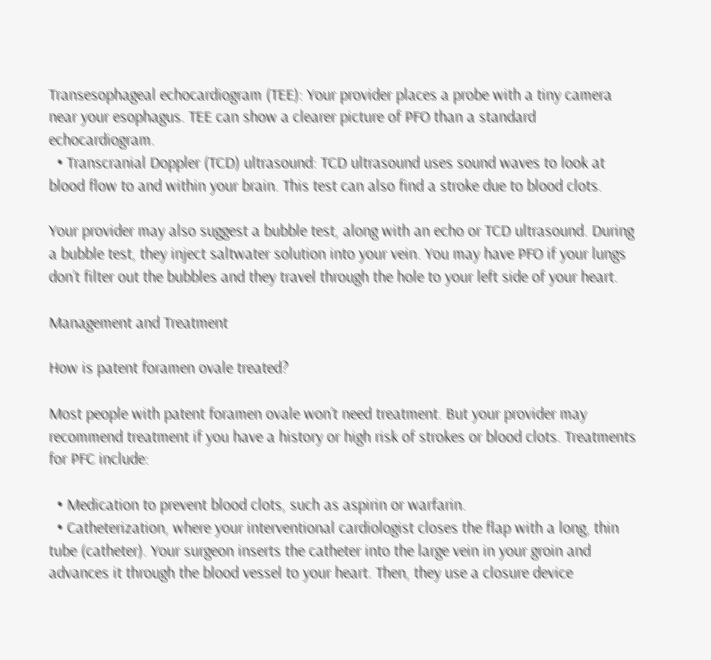Transesophageal echocardiogram (TEE): Your provider places a probe with a tiny camera near your esophagus. TEE can show a clearer picture of PFO than a standard echocardiogram.
  • Transcranial Doppler (TCD) ultrasound: TCD ultrasound uses sound waves to look at blood flow to and within your brain. This test can also find a stroke due to blood clots.

Your provider may also suggest a bubble test, along with an echo or TCD ultrasound. During a bubble test, they inject saltwater solution into your vein. You may have PFO if your lungs don’t filter out the bubbles and they travel through the hole to your left side of your heart.

Management and Treatment

How is patent foramen ovale treated?

Most people with patent foramen ovale won’t need treatment. But your provider may recommend treatment if you have a history or high risk of strokes or blood clots. Treatments for PFC include:

  • Medication to prevent blood clots, such as aspirin or warfarin.
  • Catheterization, where your interventional cardiologist closes the flap with a long, thin tube (catheter). Your surgeon inserts the catheter into the large vein in your groin and advances it through the blood vessel to your heart. Then, they use a closure device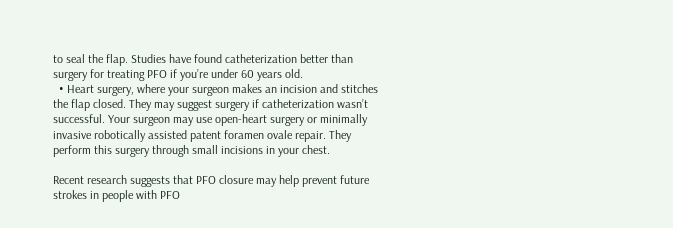to seal the flap. Studies have found catheterization better than surgery for treating PFO if you’re under 60 years old.
  • Heart surgery, where your surgeon makes an incision and stitches the flap closed. They may suggest surgery if catheterization wasn’t successful. Your surgeon may use open-heart surgery or minimally invasive robotically assisted patent foramen ovale repair. They perform this surgery through small incisions in your chest.

Recent research suggests that PFO closure may help prevent future strokes in people with PFO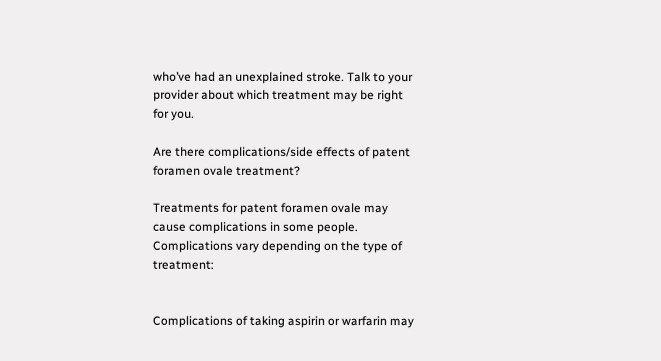who’ve had an unexplained stroke. Talk to your provider about which treatment may be right for you.

Are there complications/side effects of patent foramen ovale treatment?

Treatments for patent foramen ovale may cause complications in some people. Complications vary depending on the type of treatment:


Complications of taking aspirin or warfarin may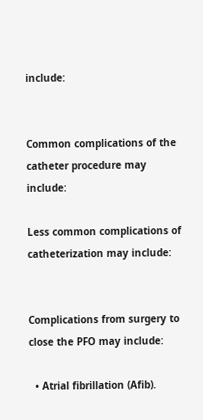include:


Common complications of the catheter procedure may include:

Less common complications of catheterization may include:


Complications from surgery to close the PFO may include:

  • Atrial fibrillation (Afib).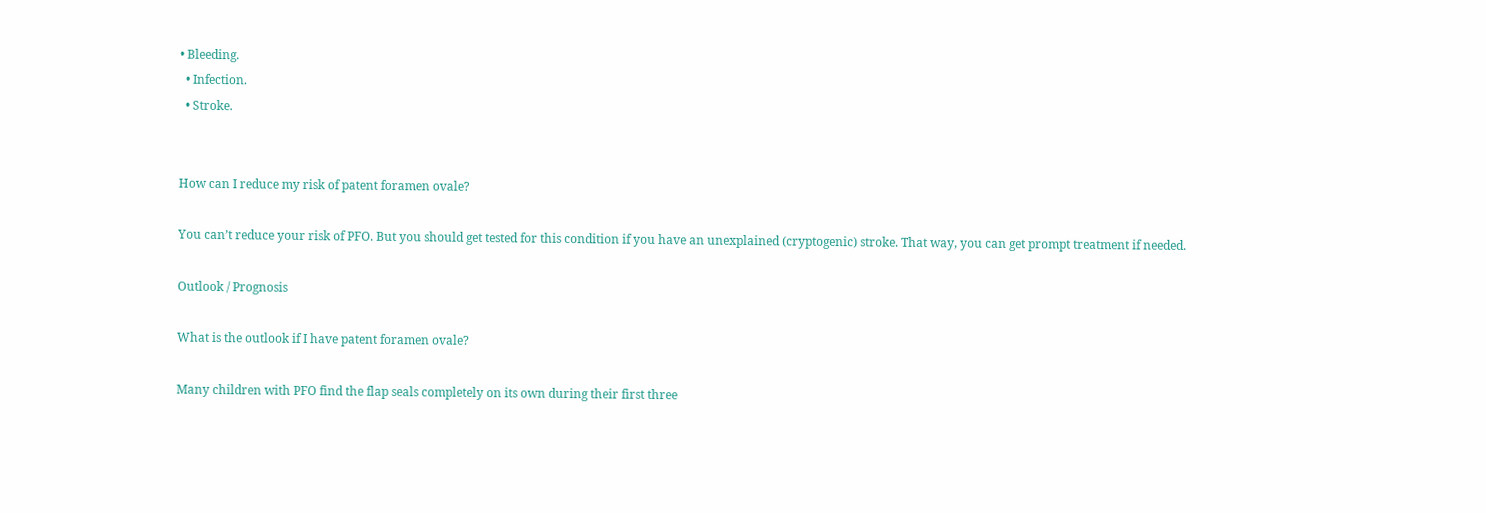• Bleeding.
  • Infection.
  • Stroke.


How can I reduce my risk of patent foramen ovale?

You can’t reduce your risk of PFO. But you should get tested for this condition if you have an unexplained (cryptogenic) stroke. That way, you can get prompt treatment if needed.

Outlook / Prognosis

What is the outlook if I have patent foramen ovale?

Many children with PFO find the flap seals completely on its own during their first three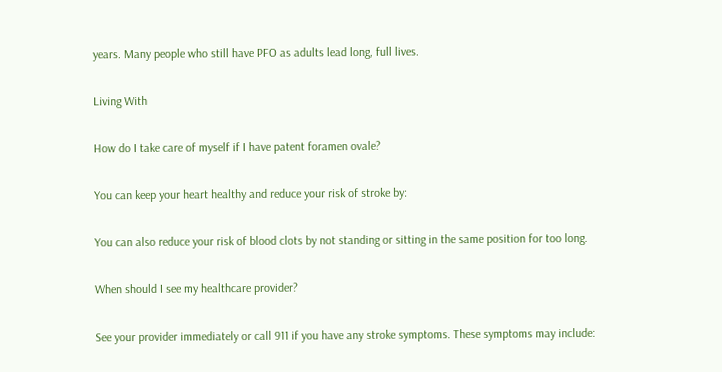years. Many people who still have PFO as adults lead long, full lives.

Living With

How do I take care of myself if I have patent foramen ovale?

You can keep your heart healthy and reduce your risk of stroke by:

You can also reduce your risk of blood clots by not standing or sitting in the same position for too long.

When should I see my healthcare provider?

See your provider immediately or call 911 if you have any stroke symptoms. These symptoms may include: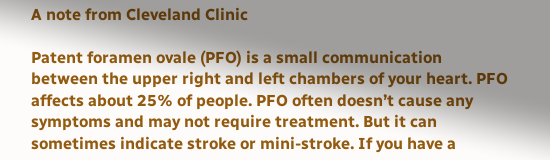A note from Cleveland Clinic

Patent foramen ovale (PFO) is a small communication between the upper right and left chambers of your heart. PFO affects about 25% of people. PFO often doesn’t cause any symptoms and may not require treatment. But it can sometimes indicate stroke or mini-stroke. If you have a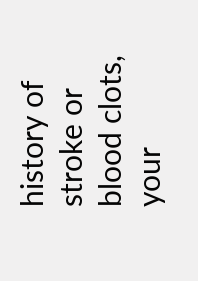history of stroke or blood clots, your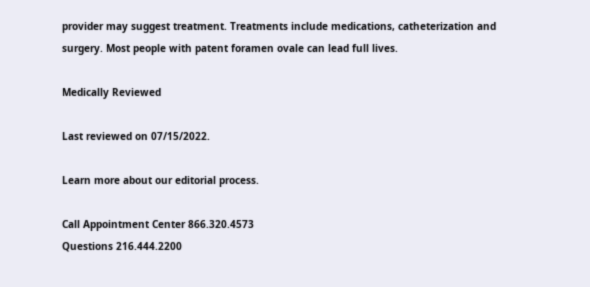provider may suggest treatment. Treatments include medications, catheterization and surgery. Most people with patent foramen ovale can lead full lives.

Medically Reviewed

Last reviewed on 07/15/2022.

Learn more about our editorial process.

Call Appointment Center 866.320.4573
Questions 216.444.2200